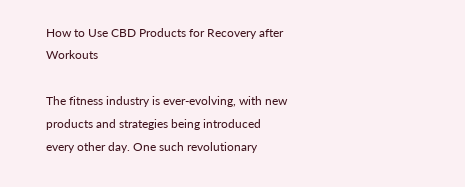How to Use CBD Products for Recovery after Workouts

The fitness industry is ever-evolving, with new products and strategies being introduced every other day. One such revolutionary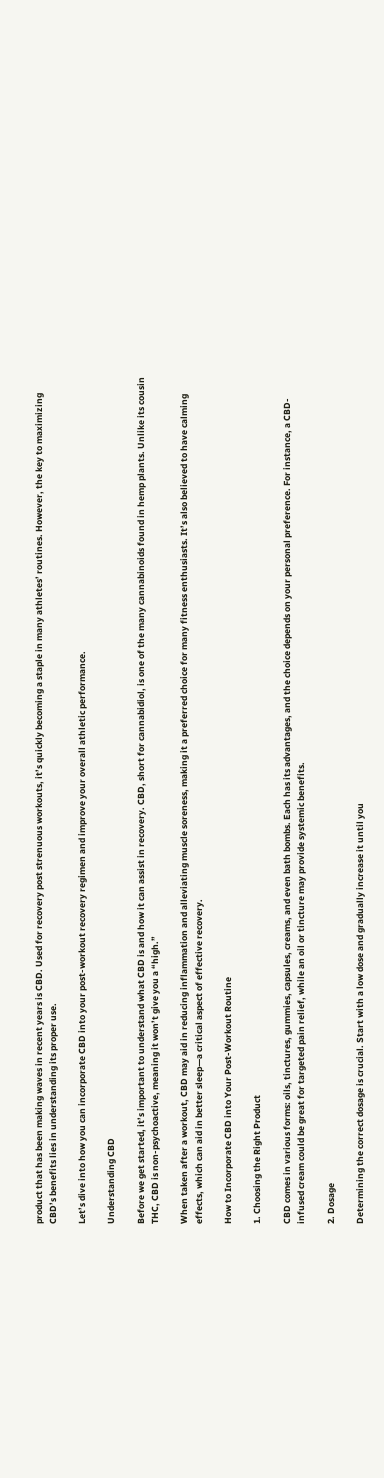product that has been making waves in recent years is CBD. Used for recovery post strenuous workouts, it’s quickly becoming a staple in many athletes’ routines. However, the key to maximizing CBD’s benefits lies in understanding its proper use.

Let’s dive into how you can incorporate CBD into your post-workout recovery regimen and improve your overall athletic performance.

Understanding CBD

Before we get started, it’s important to understand what CBD is and how it can assist in recovery. CBD, short for cannabidiol, is one of the many cannabinoids found in hemp plants. Unlike its cousin THC, CBD is non-psychoactive, meaning it won’t give you a “high.”

When taken after a workout, CBD may aid in reducing inflammation and alleviating muscle soreness, making it a preferred choice for many fitness enthusiasts. It’s also believed to have calming effects, which can aid in better sleep—a critical aspect of effective recovery.

How to Incorporate CBD into Your Post-Workout Routine

1. Choosing the Right Product

CBD comes in various forms: oils, tinctures, gummies, capsules, creams, and even bath bombs. Each has its advantages, and the choice depends on your personal preference. For instance, a CBD-infused cream could be great for targeted pain relief, while an oil or tincture may provide systemic benefits.

2. Dosage

Determining the correct dosage is crucial. Start with a low dose and gradually increase it until you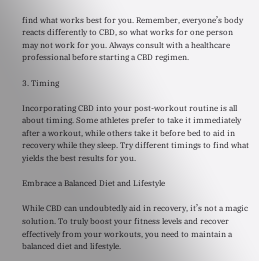find what works best for you. Remember, everyone’s body reacts differently to CBD, so what works for one person may not work for you. Always consult with a healthcare professional before starting a CBD regimen.

3. Timing

Incorporating CBD into your post-workout routine is all about timing. Some athletes prefer to take it immediately after a workout, while others take it before bed to aid in recovery while they sleep. Try different timings to find what yields the best results for you.

Embrace a Balanced Diet and Lifestyle

While CBD can undoubtedly aid in recovery, it’s not a magic solution. To truly boost your fitness levels and recover effectively from your workouts, you need to maintain a balanced diet and lifestyle.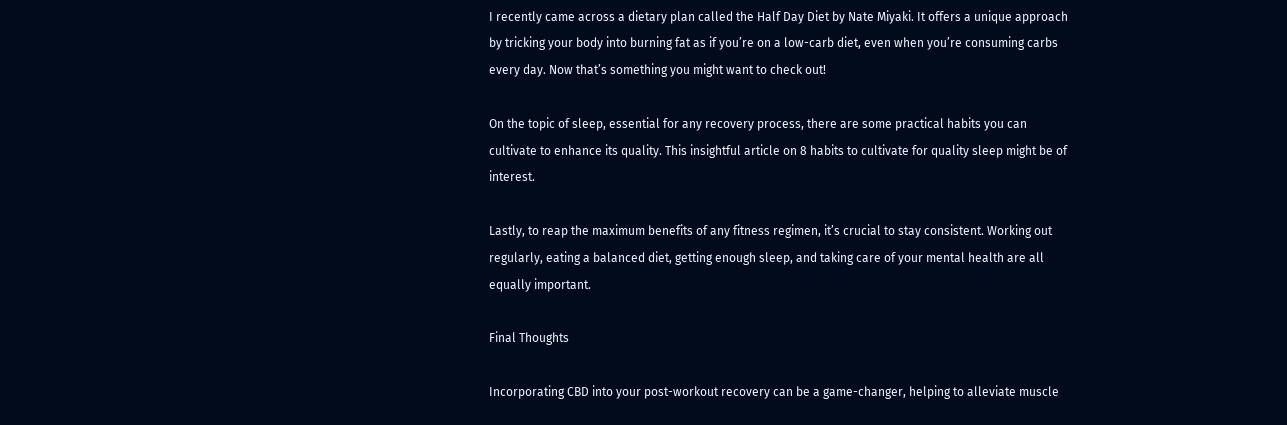I recently came across a dietary plan called the Half Day Diet by Nate Miyaki. It offers a unique approach by tricking your body into burning fat as if you’re on a low-carb diet, even when you’re consuming carbs every day. Now that’s something you might want to check out!

On the topic of sleep, essential for any recovery process, there are some practical habits you can cultivate to enhance its quality. This insightful article on 8 habits to cultivate for quality sleep might be of interest.

Lastly, to reap the maximum benefits of any fitness regimen, it’s crucial to stay consistent. Working out regularly, eating a balanced diet, getting enough sleep, and taking care of your mental health are all equally important.

Final Thoughts

Incorporating CBD into your post-workout recovery can be a game-changer, helping to alleviate muscle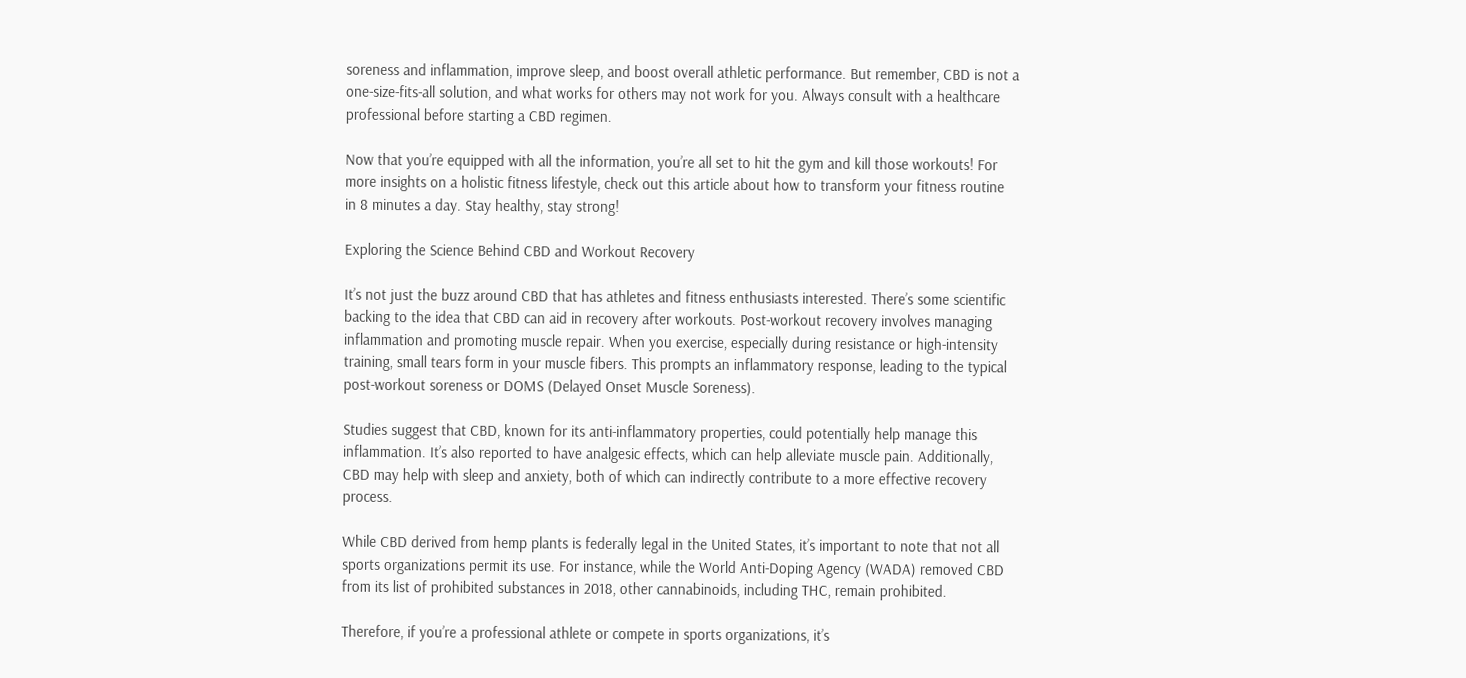soreness and inflammation, improve sleep, and boost overall athletic performance. But remember, CBD is not a one-size-fits-all solution, and what works for others may not work for you. Always consult with a healthcare professional before starting a CBD regimen.

Now that you’re equipped with all the information, you’re all set to hit the gym and kill those workouts! For more insights on a holistic fitness lifestyle, check out this article about how to transform your fitness routine in 8 minutes a day. Stay healthy, stay strong!

Exploring the Science Behind CBD and Workout Recovery

It’s not just the buzz around CBD that has athletes and fitness enthusiasts interested. There’s some scientific backing to the idea that CBD can aid in recovery after workouts. Post-workout recovery involves managing inflammation and promoting muscle repair. When you exercise, especially during resistance or high-intensity training, small tears form in your muscle fibers. This prompts an inflammatory response, leading to the typical post-workout soreness or DOMS (Delayed Onset Muscle Soreness).

Studies suggest that CBD, known for its anti-inflammatory properties, could potentially help manage this inflammation. It’s also reported to have analgesic effects, which can help alleviate muscle pain. Additionally, CBD may help with sleep and anxiety, both of which can indirectly contribute to a more effective recovery process.

While CBD derived from hemp plants is federally legal in the United States, it’s important to note that not all sports organizations permit its use. For instance, while the World Anti-Doping Agency (WADA) removed CBD from its list of prohibited substances in 2018, other cannabinoids, including THC, remain prohibited.

Therefore, if you’re a professional athlete or compete in sports organizations, it’s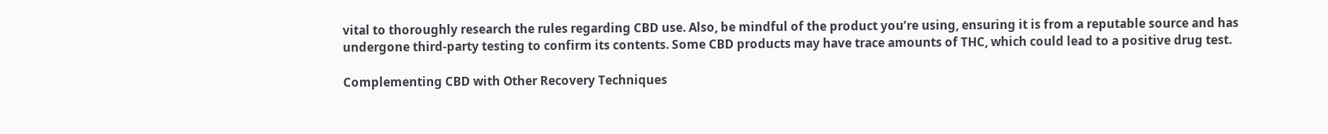vital to thoroughly research the rules regarding CBD use. Also, be mindful of the product you’re using, ensuring it is from a reputable source and has undergone third-party testing to confirm its contents. Some CBD products may have trace amounts of THC, which could lead to a positive drug test.

Complementing CBD with Other Recovery Techniques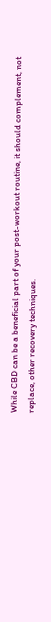While CBD can be a beneficial part of your post-workout routine, it should complement, not replace, other recovery techniques.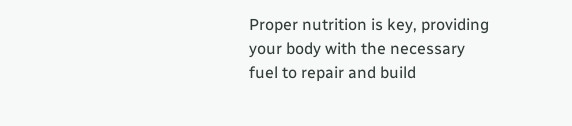Proper nutrition is key, providing your body with the necessary fuel to repair and build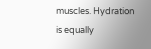muscles. Hydration is equally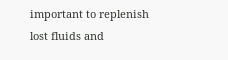important to replenish lost fluids and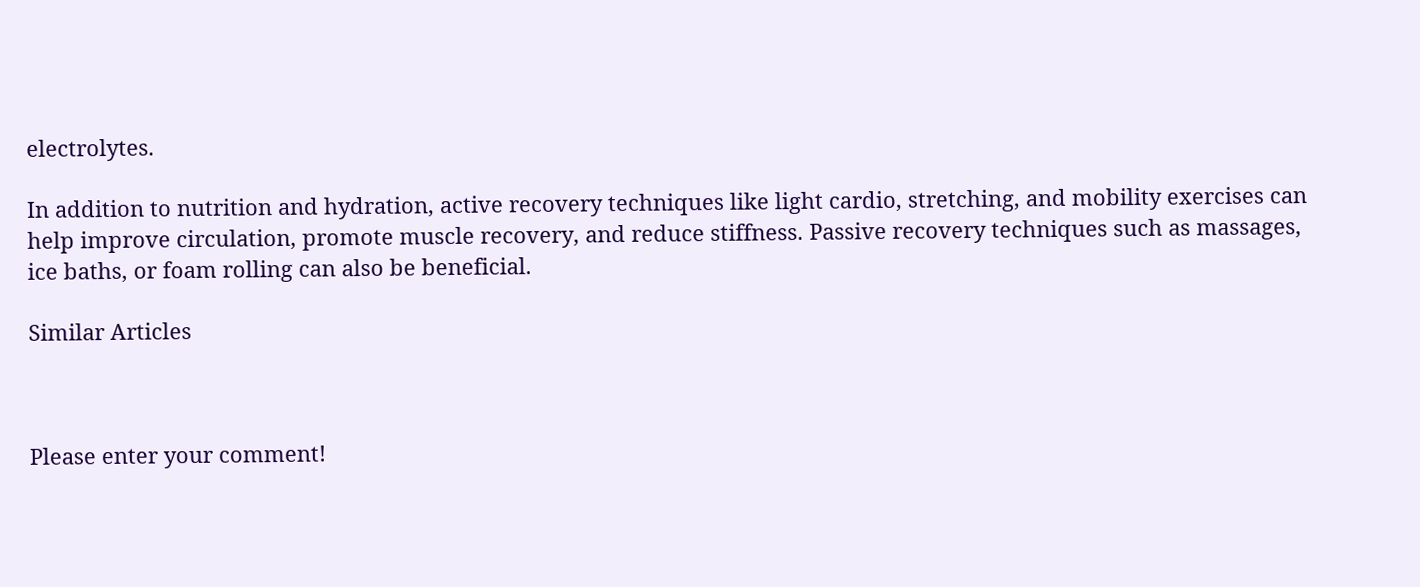electrolytes.

In addition to nutrition and hydration, active recovery techniques like light cardio, stretching, and mobility exercises can help improve circulation, promote muscle recovery, and reduce stiffness. Passive recovery techniques such as massages, ice baths, or foam rolling can also be beneficial.

Similar Articles



Please enter your comment!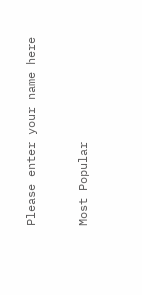Please enter your name here



Most Popular